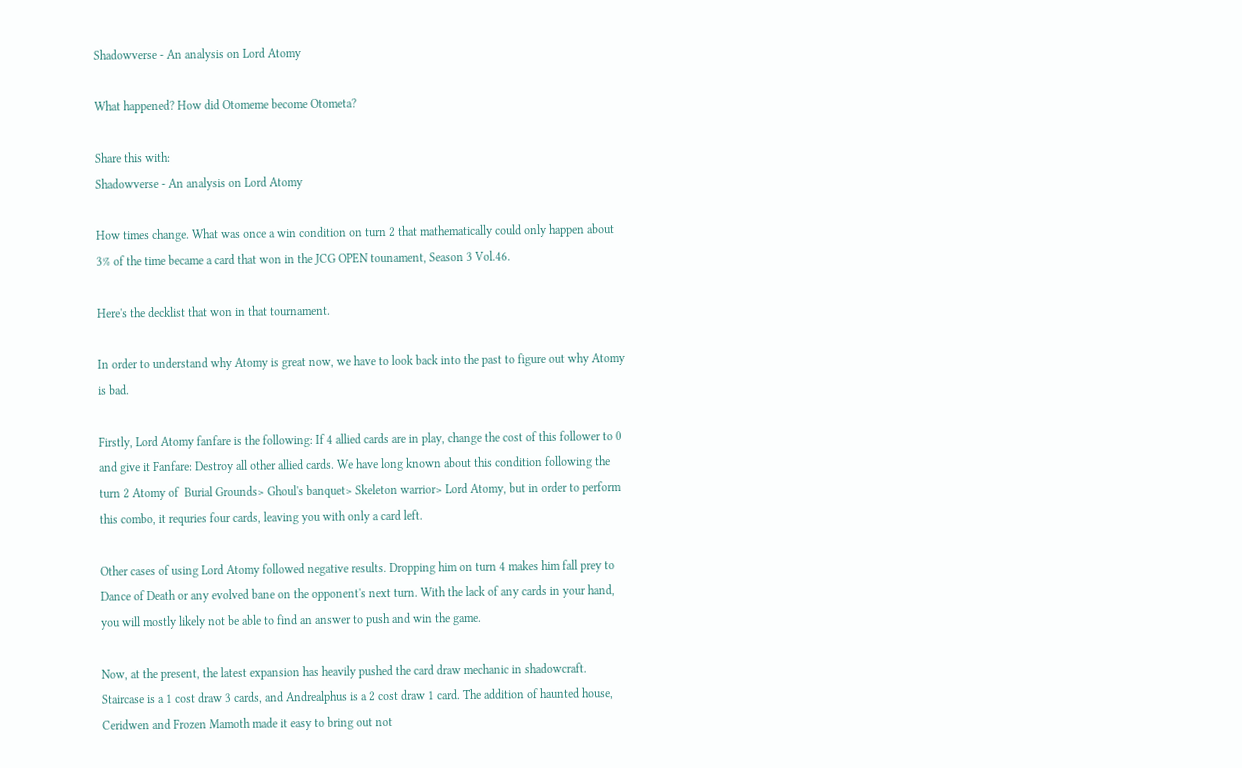Shadowverse - An analysis on Lord Atomy

What happened? How did Otomeme become Otometa?

Share this with:
Shadowverse - An analysis on Lord Atomy

How times change. What was once a win condition on turn 2 that mathematically could only happen about 3% of the time became a card that won in the JCG OPEN tounament, Season 3 Vol.46.

Here's the decklist that won in that tournament.

In order to understand why Atomy is great now, we have to look back into the past to figure out why Atomy is bad.

Firstly, Lord Atomy fanfare is the following: If 4 allied cards are in play, change the cost of this follower to 0 and give it Fanfare: Destroy all other allied cards. We have long known about this condition following the turn 2 Atomy of  Burial Grounds> Ghoul's banquet> Skeleton warrior> Lord Atomy, but in order to perform this combo, it requries four cards, leaving you with only a card left.

Other cases of using Lord Atomy followed negative results. Dropping him on turn 4 makes him fall prey to Dance of Death or any evolved bane on the opponent's next turn. With the lack of any cards in your hand, you will mostly likely not be able to find an answer to push and win the game.

Now, at the present, the latest expansion has heavily pushed the card draw mechanic in shadowcraft. Staircase is a 1 cost draw 3 cards, and Andrealphus is a 2 cost draw 1 card. The addition of haunted house, Ceridwen and Frozen Mamoth made it easy to bring out not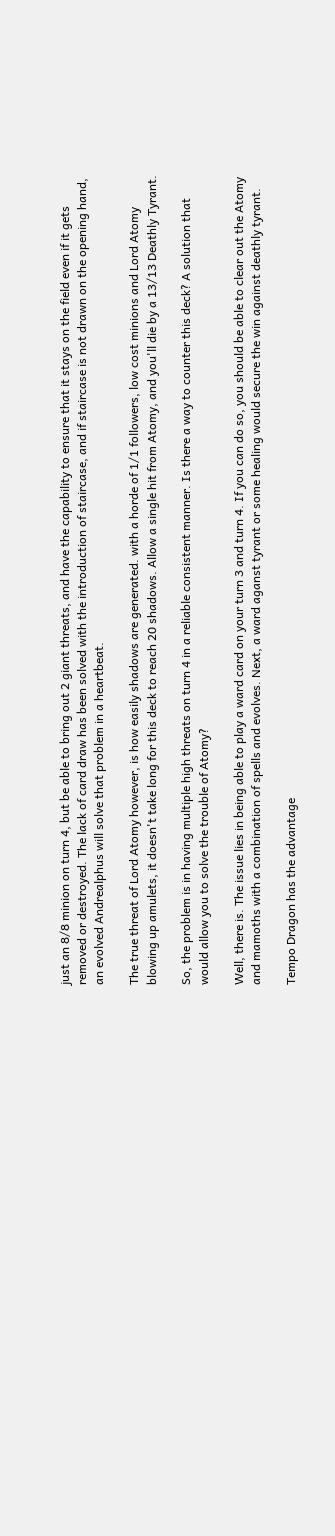just an 8/8 minion on turn 4, but be able to bring out 2 giant threats, and have the capability to ensure that it stays on the field even if it gets removed or destroyed. The lack of card draw has been solved with the introduction of staircase, and if staircase is not drawn on the opening hand, an evolved Andrealphus will solve that problem in a heartbeat.

The true threat of Lord Atomy however, is how easily shadows are generated. with a horde of 1/1 followers, low cost minions and Lord Atomy blowing up amulets, it doesn't take long for this deck to reach 20 shadows. Allow a single hit from Atomy, and you'll die by a 13/13 Deathly Tyrant.

So, the problem is in having multiple high threats on turn 4 in a reliable consistent manner. Is there a way to counter this deck? A solution that would allow you to solve the trouble of Atomy?

Well, there is. The issue lies in being able to play a ward card on your turn 3 and turn 4. If you can do so, you should be able to clear out the Atomy and mamoths with a combination of spells and evolves. Next, a ward aganst tyrant or some healing would secure the win against deathly tyrant.

Tempo Dragon has the advantage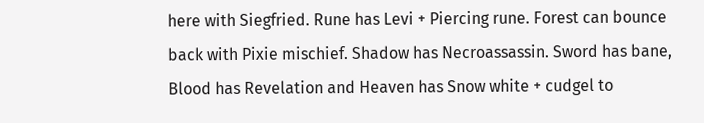here with Siegfried. Rune has Levi + Piercing rune. Forest can bounce back with Pixie mischief. Shadow has Necroassassin. Sword has bane, Blood has Revelation and Heaven has Snow white + cudgel to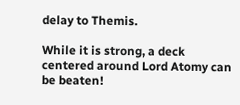delay to Themis.

While it is strong, a deck centered around Lord Atomy can be beaten!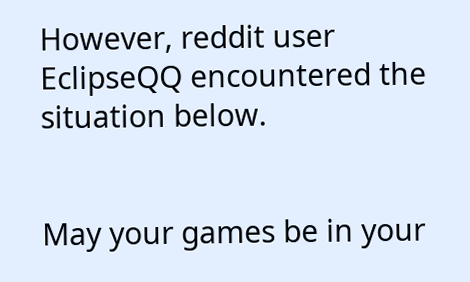However, reddit user EclipseQQ encountered the situation below.


May your games be in your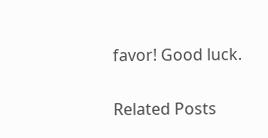favor! Good luck.

Related Posts